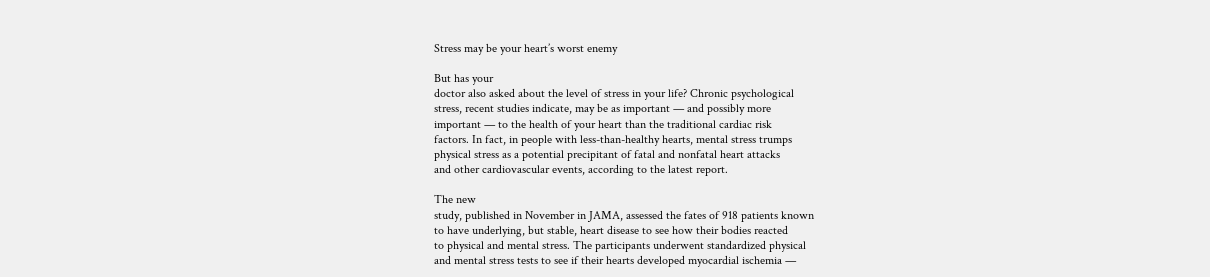Stress may be your heart’s worst enemy

But has your
doctor also asked about the level of stress in your life? Chronic psychological
stress, recent studies indicate, may be as important — and possibly more
important — to the health of your heart than the traditional cardiac risk
factors. In fact, in people with less-than-healthy hearts, mental stress trumps
physical stress as a potential precipitant of fatal and nonfatal heart attacks
and other cardiovascular events, according to the latest report.

The new
study, published in November in JAMA, assessed the fates of 918 patients known
to have underlying, but stable, heart disease to see how their bodies reacted
to physical and mental stress. The participants underwent standardized physical
and mental stress tests to see if their hearts developed myocardial ischemia —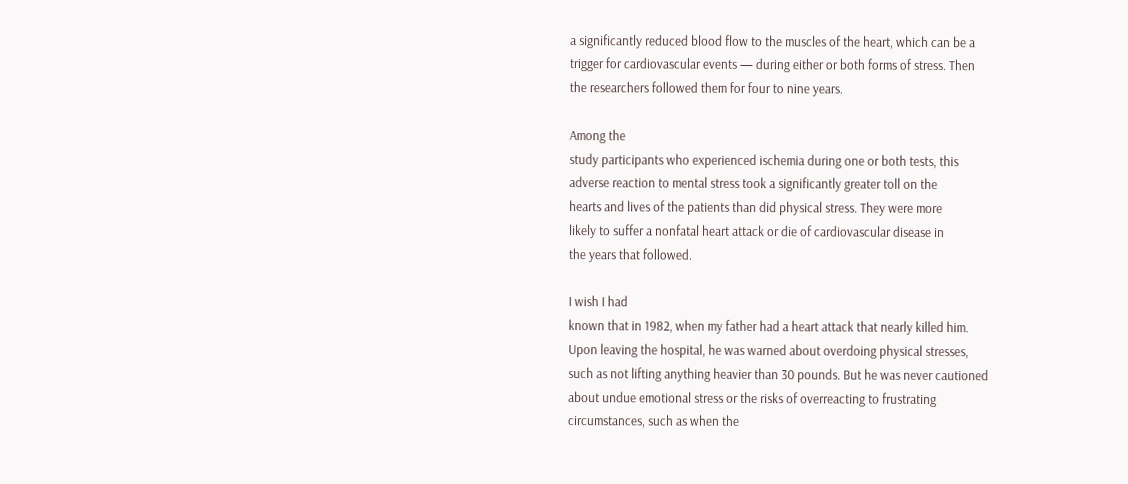a significantly reduced blood flow to the muscles of the heart, which can be a
trigger for cardiovascular events — during either or both forms of stress. Then
the researchers followed them for four to nine years.

Among the
study participants who experienced ischemia during one or both tests, this
adverse reaction to mental stress took a significantly greater toll on the
hearts and lives of the patients than did physical stress. They were more
likely to suffer a nonfatal heart attack or die of cardiovascular disease in
the years that followed.

I wish I had
known that in 1982, when my father had a heart attack that nearly killed him.
Upon leaving the hospital, he was warned about overdoing physical stresses,
such as not lifting anything heavier than 30 pounds. But he was never cautioned
about undue emotional stress or the risks of overreacting to frustrating
circumstances, such as when the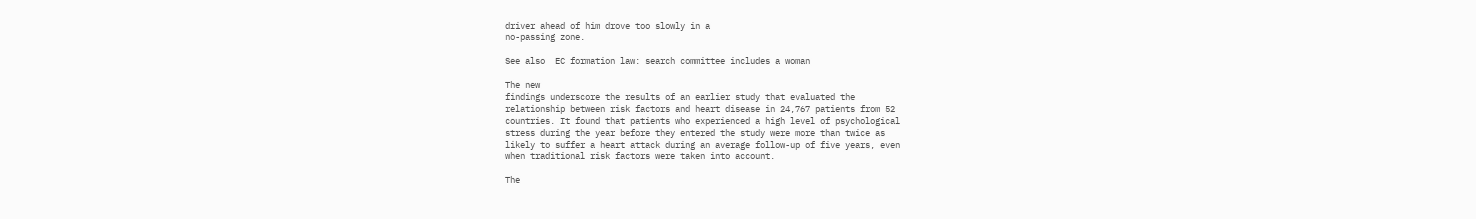driver ahead of him drove too slowly in a
no-passing zone.

See also  EC formation law: search committee includes a woman

The new
findings underscore the results of an earlier study that evaluated the
relationship between risk factors and heart disease in 24,767 patients from 52
countries. It found that patients who experienced a high level of psychological
stress during the year before they entered the study were more than twice as
likely to suffer a heart attack during an average follow-up of five years, even
when traditional risk factors were taken into account.

The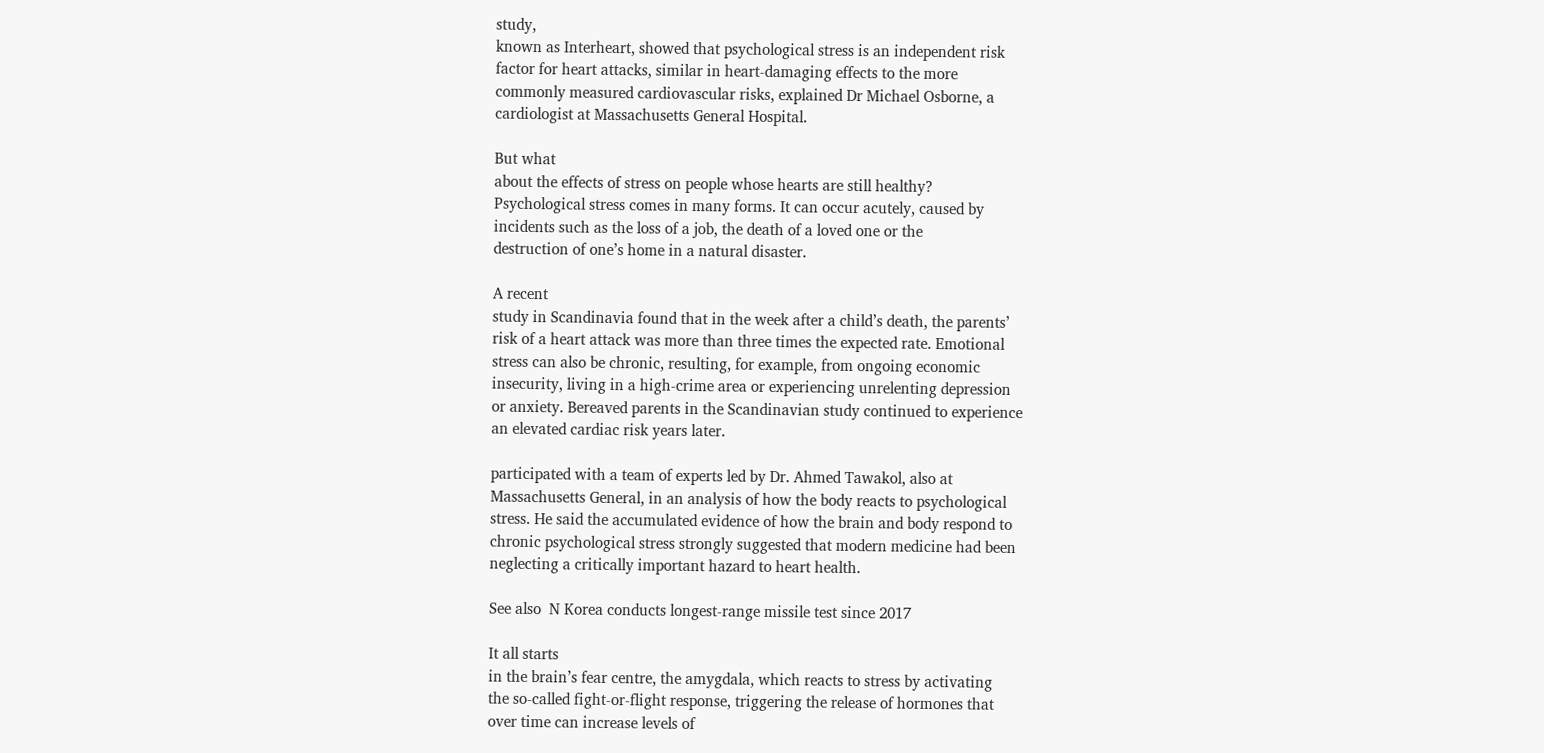study,
known as Interheart, showed that psychological stress is an independent risk
factor for heart attacks, similar in heart-damaging effects to the more
commonly measured cardiovascular risks, explained Dr Michael Osborne, a
cardiologist at Massachusetts General Hospital.

But what
about the effects of stress on people whose hearts are still healthy?
Psychological stress comes in many forms. It can occur acutely, caused by
incidents such as the loss of a job, the death of a loved one or the
destruction of one’s home in a natural disaster.

A recent
study in Scandinavia found that in the week after a child’s death, the parents’
risk of a heart attack was more than three times the expected rate. Emotional
stress can also be chronic, resulting, for example, from ongoing economic
insecurity, living in a high-crime area or experiencing unrelenting depression
or anxiety. Bereaved parents in the Scandinavian study continued to experience
an elevated cardiac risk years later.

participated with a team of experts led by Dr. Ahmed Tawakol, also at
Massachusetts General, in an analysis of how the body reacts to psychological
stress. He said the accumulated evidence of how the brain and body respond to
chronic psychological stress strongly suggested that modern medicine had been
neglecting a critically important hazard to heart health.

See also  N Korea conducts longest-range missile test since 2017

It all starts
in the brain’s fear centre, the amygdala, which reacts to stress by activating
the so-called fight-or-flight response, triggering the release of hormones that
over time can increase levels of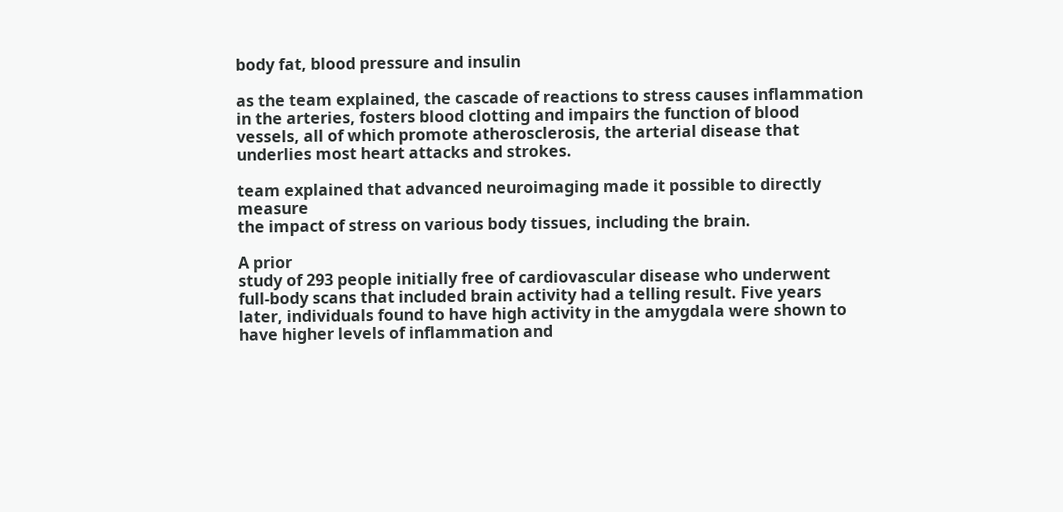body fat, blood pressure and insulin

as the team explained, the cascade of reactions to stress causes inflammation
in the arteries, fosters blood clotting and impairs the function of blood
vessels, all of which promote atherosclerosis, the arterial disease that
underlies most heart attacks and strokes.

team explained that advanced neuroimaging made it possible to directly measure
the impact of stress on various body tissues, including the brain.

A prior
study of 293 people initially free of cardiovascular disease who underwent
full-body scans that included brain activity had a telling result. Five years
later, individuals found to have high activity in the amygdala were shown to
have higher levels of inflammation and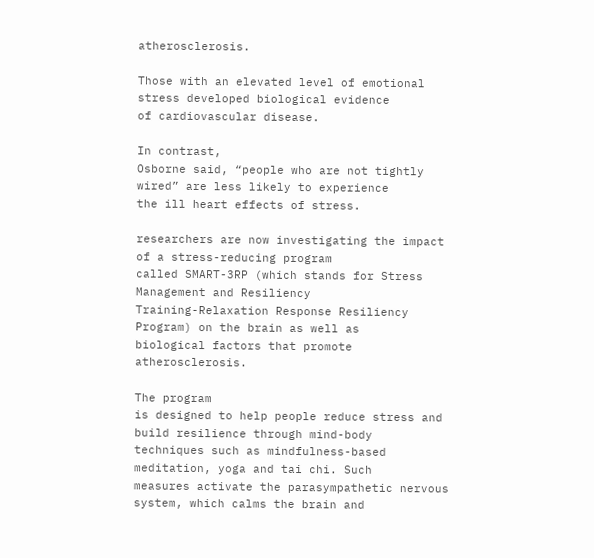atherosclerosis.

Those with an elevated level of emotional stress developed biological evidence
of cardiovascular disease.

In contrast,
Osborne said, “people who are not tightly wired” are less likely to experience
the ill heart effects of stress.

researchers are now investigating the impact of a stress-reducing program
called SMART-3RP (which stands for Stress Management and Resiliency
Training-Relaxation Response Resiliency Program) on the brain as well as
biological factors that promote atherosclerosis.

The program
is designed to help people reduce stress and build resilience through mind-body
techniques such as mindfulness-based meditation, yoga and tai chi. Such
measures activate the parasympathetic nervous system, which calms the brain and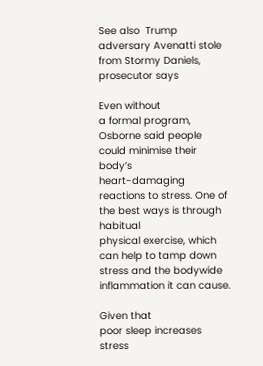See also  Trump adversary Avenatti stole from Stormy Daniels, prosecutor says

Even without
a formal program, Osborne said people could minimise their body’s
heart-damaging reactions to stress. One of the best ways is through habitual
physical exercise, which can help to tamp down stress and the bodywide
inflammation it can cause.

Given that
poor sleep increases stress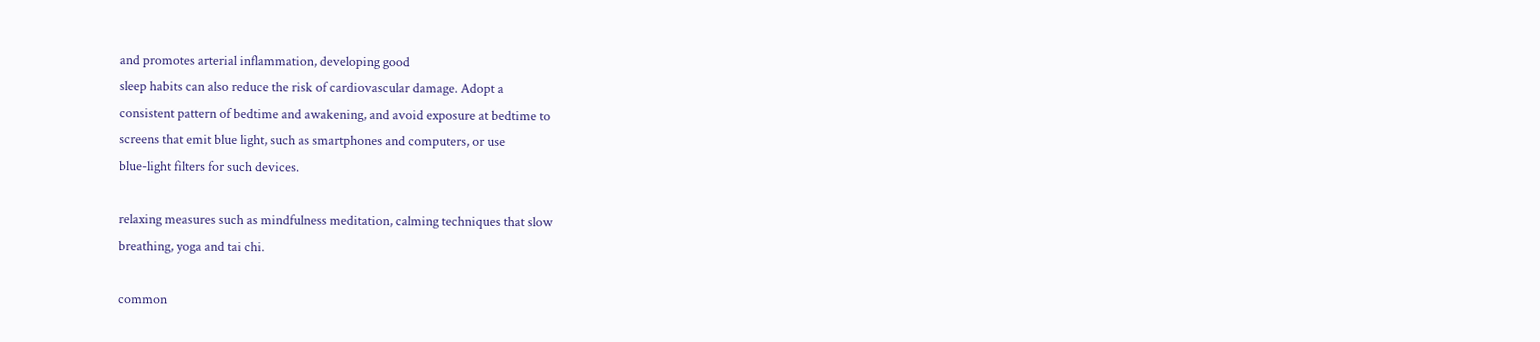and promotes arterial inflammation, developing good
sleep habits can also reduce the risk of cardiovascular damage. Adopt a
consistent pattern of bedtime and awakening, and avoid exposure at bedtime to
screens that emit blue light, such as smartphones and computers, or use
blue-light filters for such devices.

relaxing measures such as mindfulness meditation, calming techniques that slow
breathing, yoga and tai chi.

common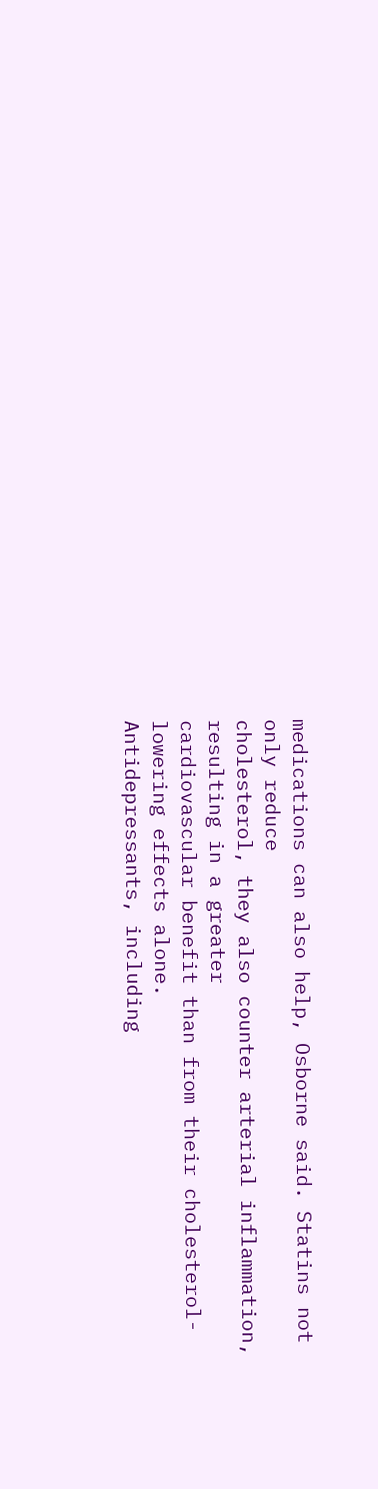medications can also help, Osborne said. Statins not only reduce
cholesterol, they also counter arterial inflammation, resulting in a greater
cardiovascular benefit than from their cholesterol-lowering effects alone.
Antidepressants, including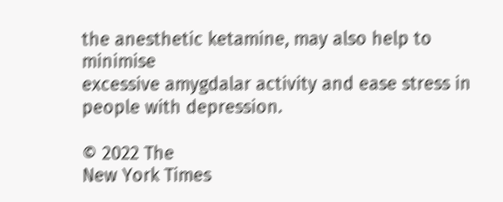the anesthetic ketamine, may also help to minimise
excessive amygdalar activity and ease stress in people with depression.

© 2022 The
New York Times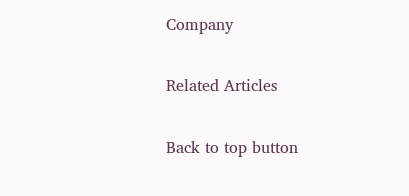Company

Related Articles

Back to top button